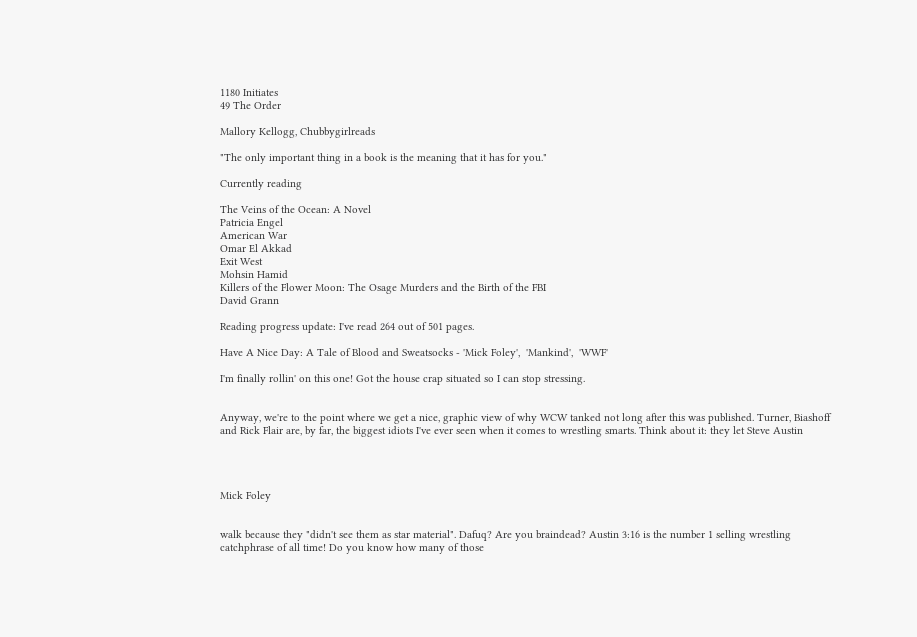1180 Initiates
49 The Order

Mallory Kellogg, Chubbygirlreads

"The only important thing in a book is the meaning that it has for you."

Currently reading

The Veins of the Ocean: A Novel
Patricia Engel
American War
Omar El Akkad
Exit West
Mohsin Hamid
Killers of the Flower Moon: The Osage Murders and the Birth of the FBI
David Grann

Reading progress update: I've read 264 out of 501 pages.

Have A Nice Day: A Tale of Blood and Sweatsocks - 'Mick Foley',  'Mankind',  'WWF'

I'm finally rollin' on this one! Got the house crap situated so I can stop stressing.


Anyway, we're to the point where we get a nice, graphic view of why WCW tanked not long after this was published. Turner, Biashoff and Rick Flair are, by far, the biggest idiots I've ever seen when it comes to wrestling smarts. Think about it: they let Steve Austin




Mick Foley


walk because they "didn't see them as star material". Dafuq? Are you braindead? Austin 3:16 is the number 1 selling wrestling catchphrase of all time! Do you know how many of those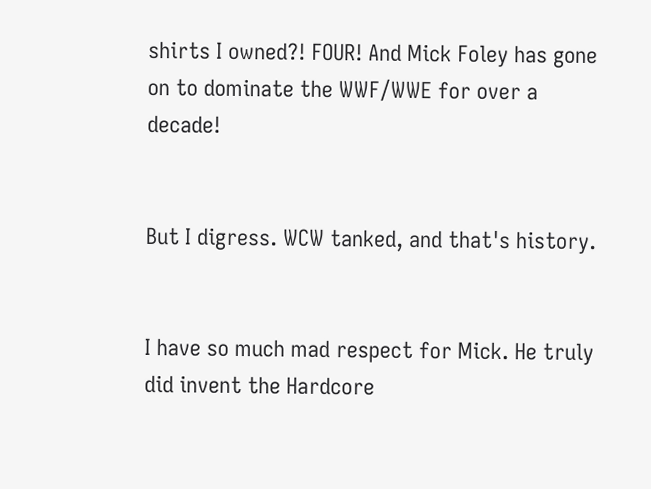shirts I owned?! FOUR! And Mick Foley has gone on to dominate the WWF/WWE for over a decade!


But I digress. WCW tanked, and that's history.


I have so much mad respect for Mick. He truly did invent the Hardcore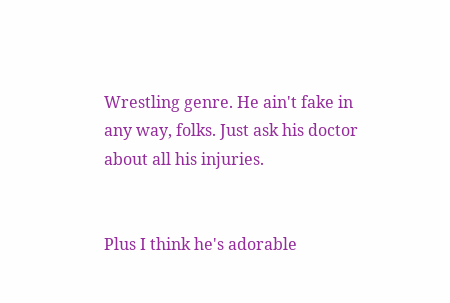Wrestling genre. He ain't fake in any way, folks. Just ask his doctor about all his injuries.


Plus I think he's adorable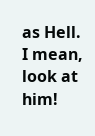as Hell. I mean, look at him!